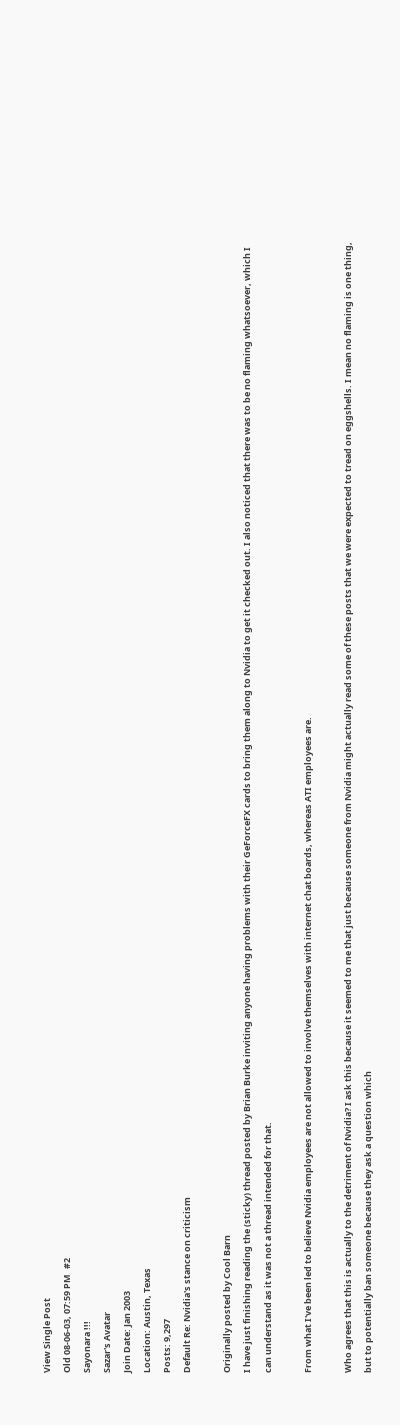View Single Post
Old 08-06-03, 07:59 PM   #2
Sayonara !!!
Sazar's Avatar
Join Date: Jan 2003
Location: Austin, Texas
Posts: 9,297
Default Re: Nvidia's stance on criticism

Originally posted by Cool Barn
I have just finishing reading the (sticky) thread posted by Brian Burke inviting anyone having problems with their GeForceFX cards to bring them along to Nvidia to get it checked out. I also noticed that there was to be no flaming whatsoever, which I can understand as it was not a thread intended for that.

From what I've been led to believe Nvidia employees are not allowed to involve themselves with internet chat boards, whereas ATI employees are.

Who agrees that this is actually to the detriment of Nvidia? I ask this because it seemed to me that just because someone from Nvidia might actually read some of these posts that we were expected to tread on eggshells. I mean no flaming is one thing, but to potentially ban someone because they ask a question which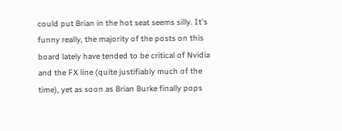could put Brian in the hot seat seems silly. It's funny really, the majority of the posts on this board lately have tended to be critical of Nvidia and the FX line (quite justifiably much of the time), yet as soon as Brian Burke finally pops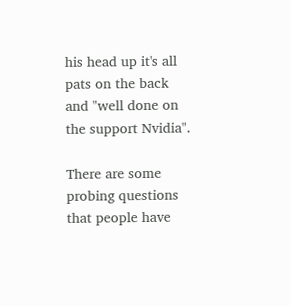his head up it's all pats on the back and "well done on the support Nvidia".

There are some probing questions that people have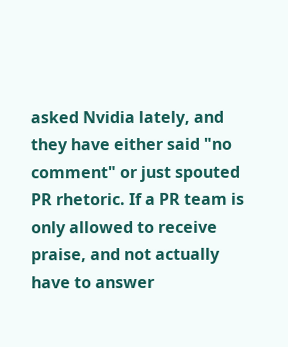asked Nvidia lately, and they have either said "no comment" or just spouted PR rhetoric. If a PR team is only allowed to receive praise, and not actually have to answer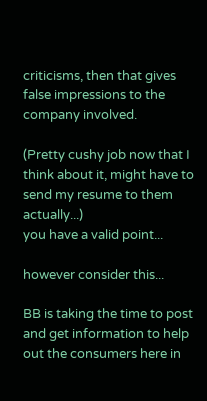criticisms, then that gives false impressions to the company involved.

(Pretty cushy job now that I think about it, might have to send my resume to them actually...)
you have a valid point...

however consider this...

BB is taking the time to post and get information to help out the consumers here in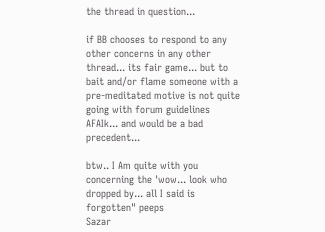the thread in question...

if BB chooses to respond to any other concerns in any other thread... its fair game... but to bait and/or flame someone with a pre-meditated motive is not quite going with forum guidelines AFAIk... and would be a bad precedent...

btw.. I Am quite with you concerning the 'wow... look who dropped by... all I said is forgotten" peeps
Sazar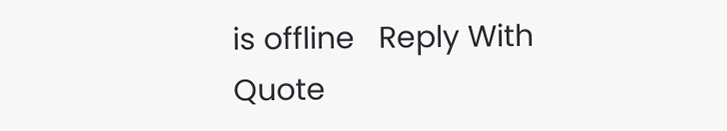is offline   Reply With Quote